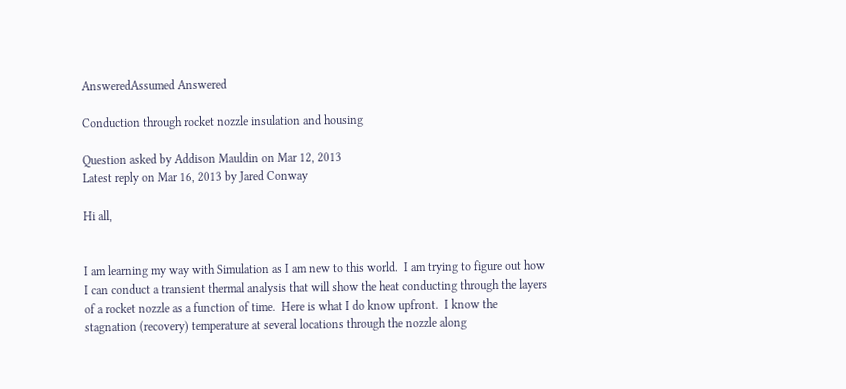AnsweredAssumed Answered

Conduction through rocket nozzle insulation and housing

Question asked by Addison Mauldin on Mar 12, 2013
Latest reply on Mar 16, 2013 by Jared Conway

Hi all,


I am learning my way with Simulation as I am new to this world.  I am trying to figure out how I can conduct a transient thermal analysis that will show the heat conducting through the layers of a rocket nozzle as a function of time.  Here is what I do know upfront.  I know the stagnation (recovery) temperature at several locations through the nozzle along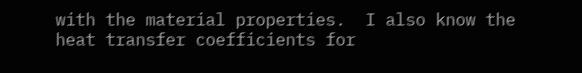with the material properties.  I also know the heat transfer coefficients for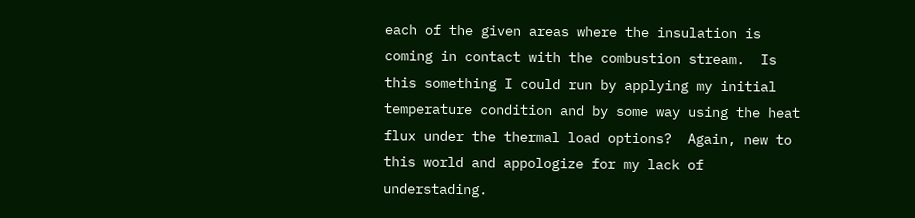each of the given areas where the insulation is coming in contact with the combustion stream.  Is this something I could run by applying my initial temperature condition and by some way using the heat flux under the thermal load options?  Again, new to this world and appologize for my lack of understading.